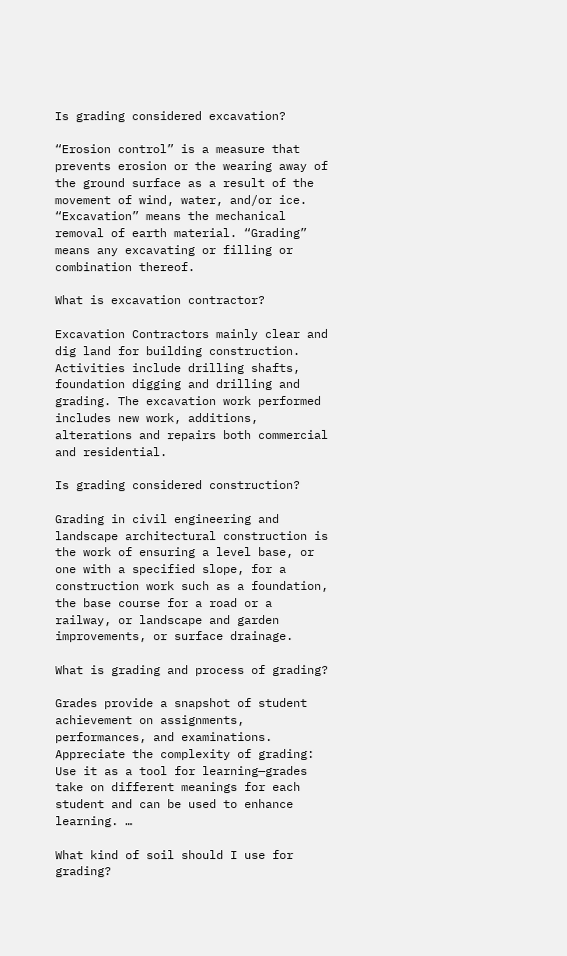Is grading considered excavation?

“Erosion control” is a measure that prevents erosion or the wearing away of the ground surface as a result of the movement of wind, water, and/or ice. “Excavation” means the mechanical removal of earth material. “Grading” means any excavating or filling or combination thereof.

What is excavation contractor?

Excavation Contractors mainly clear and dig land for building construction. Activities include drilling shafts, foundation digging and drilling and grading. The excavation work performed includes new work, additions, alterations and repairs both commercial and residential.

Is grading considered construction?

Grading in civil engineering and landscape architectural construction is the work of ensuring a level base, or one with a specified slope, for a construction work such as a foundation, the base course for a road or a railway, or landscape and garden improvements, or surface drainage.

What is grading and process of grading?

Grades provide a snapshot of student achievement on assignments, performances, and examinations. Appreciate the complexity of grading: Use it as a tool for learning—grades take on different meanings for each student and can be used to enhance learning. …

What kind of soil should I use for grading?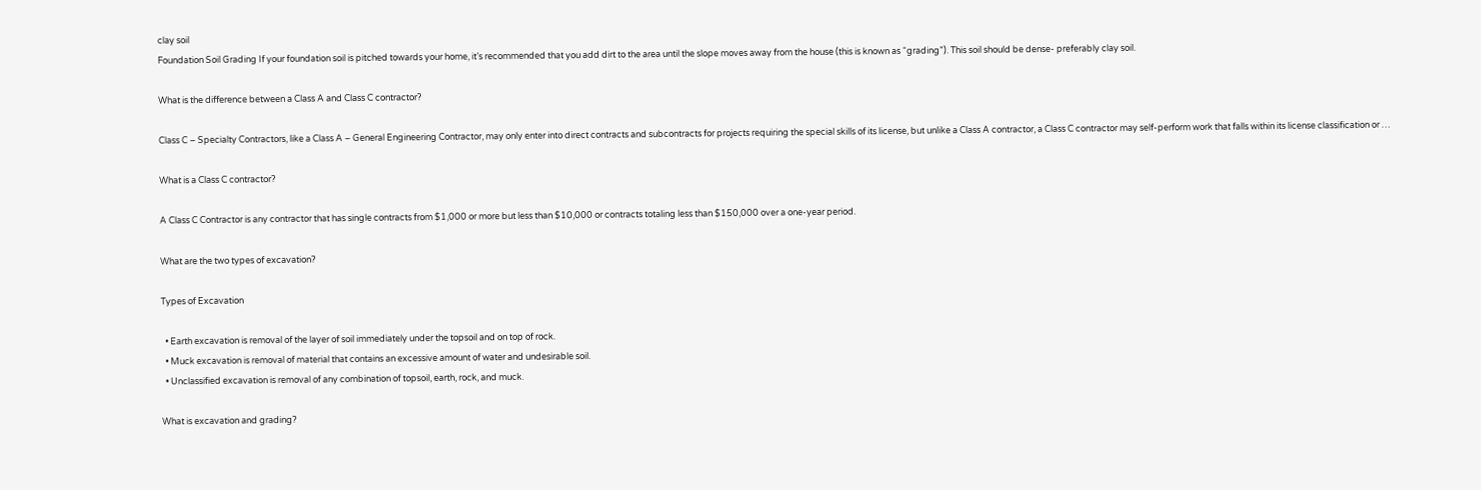clay soil
Foundation Soil Grading If your foundation soil is pitched towards your home, it’s recommended that you add dirt to the area until the slope moves away from the house (this is known as “grading”). This soil should be dense- preferably clay soil.

What is the difference between a Class A and Class C contractor?

Class C – Specialty Contractors, like a Class A – General Engineering Contractor, may only enter into direct contracts and subcontracts for projects requiring the special skills of its license, but unlike a Class A contractor, a Class C contractor may self-perform work that falls within its license classification or …

What is a Class C contractor?

A Class C Contractor is any contractor that has single contracts from $1,000 or more but less than $10,000 or contracts totaling less than $150,000 over a one-year period.

What are the two types of excavation?

Types of Excavation

  • Earth excavation is removal of the layer of soil immediately under the topsoil and on top of rock.
  • Muck excavation is removal of material that contains an excessive amount of water and undesirable soil.
  • Unclassified excavation is removal of any combination of topsoil, earth, rock, and muck.

What is excavation and grading?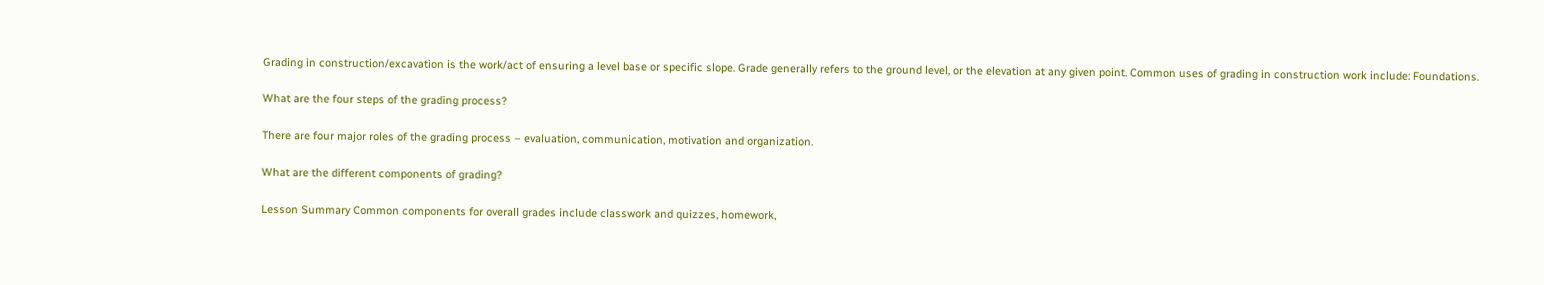Grading in construction/excavation is the work/act of ensuring a level base or specific slope. Grade generally refers to the ground level, or the elevation at any given point. Common uses of grading in construction work include: Foundations.

What are the four steps of the grading process?

There are four major roles of the grading process – evaluation, communication, motivation and organization.

What are the different components of grading?

Lesson Summary Common components for overall grades include classwork and quizzes, homework,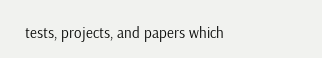tests, projects, and papers which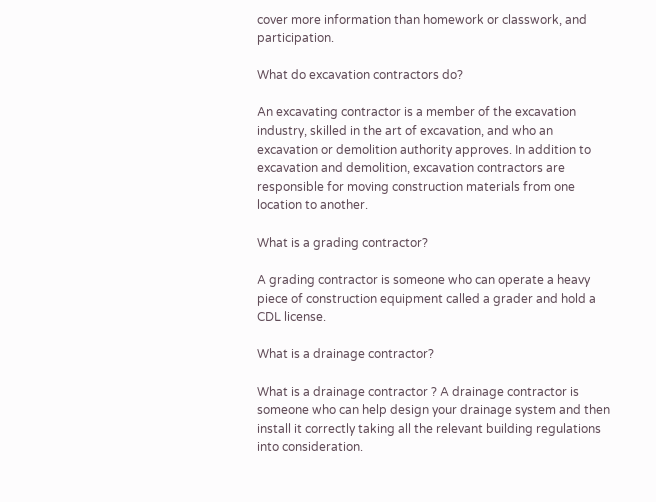cover more information than homework or classwork, and participation.

What do excavation contractors do?

An excavating contractor is a member of the excavation industry, skilled in the art of excavation, and who an excavation or demolition authority approves. In addition to excavation and demolition, excavation contractors are responsible for moving construction materials from one location to another.

What is a grading contractor?

A grading contractor is someone who can operate a heavy piece of construction equipment called a grader and hold a CDL license.

What is a drainage contractor?

What is a drainage contractor ? A drainage contractor is someone who can help design your drainage system and then install it correctly taking all the relevant building regulations into consideration.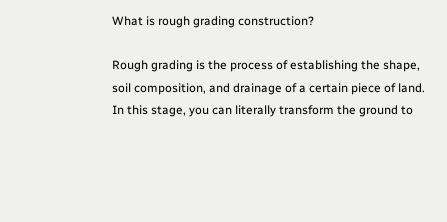What is rough grading construction?

Rough grading is the process of establishing the shape, soil composition, and drainage of a certain piece of land. In this stage, you can literally transform the ground to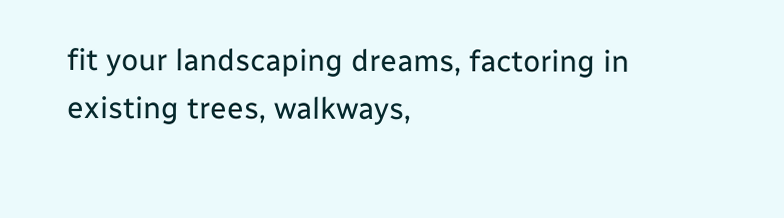fit your landscaping dreams, factoring in existing trees, walkways,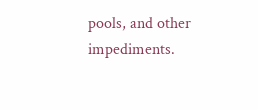pools, and other impediments.